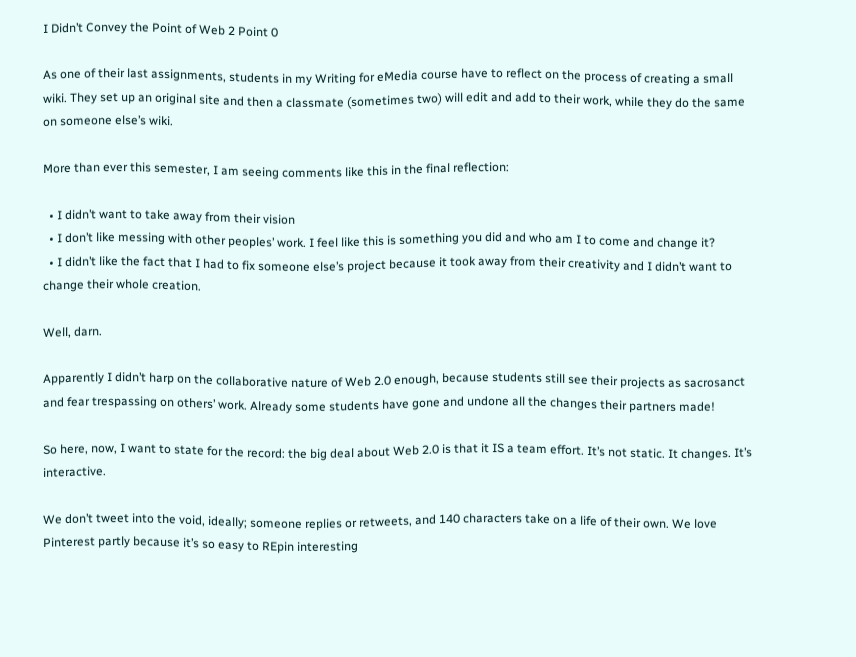I Didn’t Convey the Point of Web 2 Point 0

As one of their last assignments, students in my Writing for eMedia course have to reflect on the process of creating a small wiki. They set up an original site and then a classmate (sometimes two) will edit and add to their work, while they do the same on someone else’s wiki.

More than ever this semester, I am seeing comments like this in the final reflection:

  • I didn’t want to take away from their vision
  • I don’t like messing with other peoples’ work. I feel like this is something you did and who am I to come and change it?
  • I didn’t like the fact that I had to fix someone else’s project because it took away from their creativity and I didn’t want to change their whole creation.

Well, darn.

Apparently I didn’t harp on the collaborative nature of Web 2.0 enough, because students still see their projects as sacrosanct and fear trespassing on others’ work. Already some students have gone and undone all the changes their partners made!

So here, now, I want to state for the record: the big deal about Web 2.0 is that it IS a team effort. It’s not static. It changes. It’s interactive.

We don’t tweet into the void, ideally; someone replies or retweets, and 140 characters take on a life of their own. We love Pinterest partly because it’s so easy to REpin interesting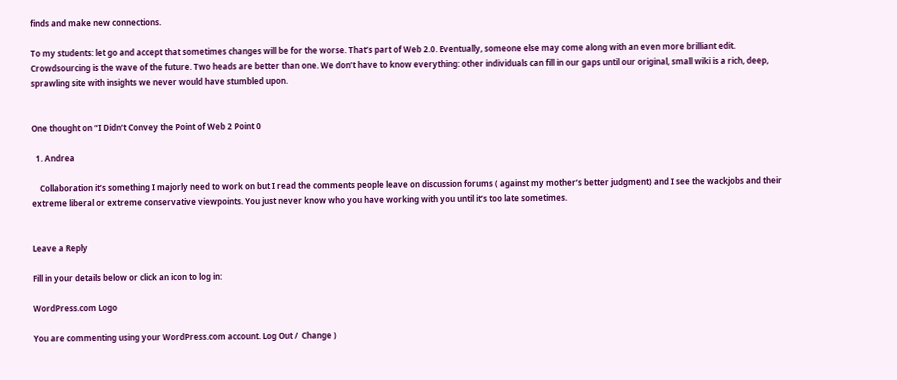finds and make new connections.

To my students: let go and accept that sometimes changes will be for the worse. That’s part of Web 2.0. Eventually, someone else may come along with an even more brilliant edit. Crowdsourcing is the wave of the future. Two heads are better than one. We don’t have to know everything: other individuals can fill in our gaps until our original, small wiki is a rich, deep, sprawling site with insights we never would have stumbled upon.


One thought on “I Didn’t Convey the Point of Web 2 Point 0

  1. Andrea

    Collaboration it’s something I majorly need to work on but I read the comments people leave on discussion forums ( against my mother’s better judgment) and I see the wackjobs and their extreme liberal or extreme conservative viewpoints. You just never know who you have working with you until it’s too late sometimes.


Leave a Reply

Fill in your details below or click an icon to log in:

WordPress.com Logo

You are commenting using your WordPress.com account. Log Out /  Change )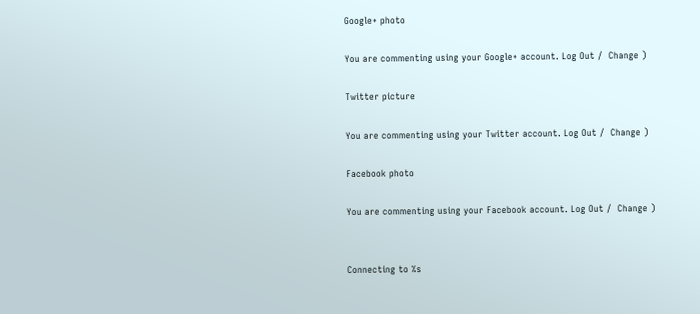Google+ photo

You are commenting using your Google+ account. Log Out /  Change )

Twitter picture

You are commenting using your Twitter account. Log Out /  Change )

Facebook photo

You are commenting using your Facebook account. Log Out /  Change )


Connecting to %s